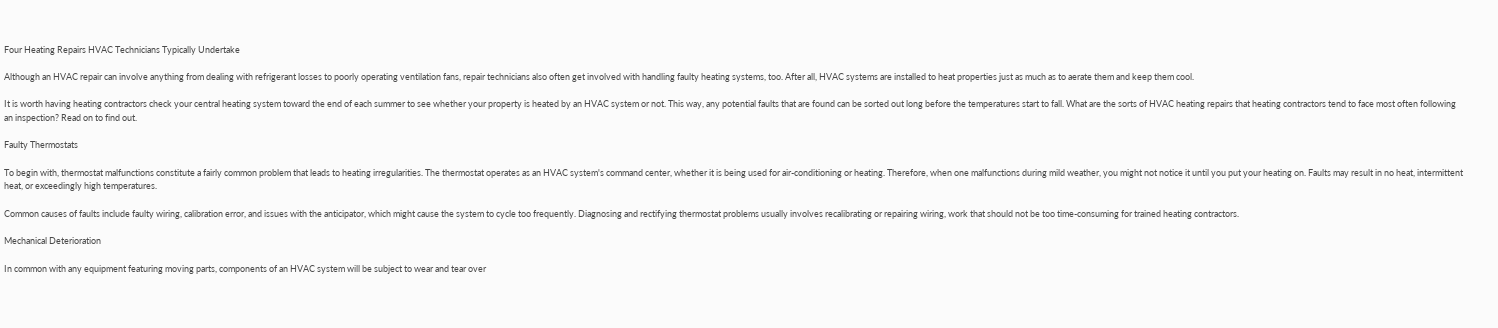Four Heating Repairs HVAC Technicians Typically Undertake

Although an HVAC repair can involve anything from dealing with refrigerant losses to poorly operating ventilation fans, repair technicians also often get involved with handling faulty heating systems, too. After all, HVAC systems are installed to heat properties just as much as to aerate them and keep them cool.

It is worth having heating contractors check your central heating system toward the end of each summer to see whether your property is heated by an HVAC system or not. This way, any potential faults that are found can be sorted out long before the temperatures start to fall. What are the sorts of HVAC heating repairs that heating contractors tend to face most often following an inspection? Read on to find out.

Faulty Thermostats

To begin with, thermostat malfunctions constitute a fairly common problem that leads to heating irregularities. The thermostat operates as an HVAC system's command center, whether it is being used for air-conditioning or heating. Therefore, when one malfunctions during mild weather, you might not notice it until you put your heating on. Faults may result in no heat, intermittent heat, or exceedingly high temperatures.

Common causes of faults include faulty wiring, calibration error, and issues with the anticipator, which might cause the system to cycle too frequently. Diagnosing and rectifying thermostat problems usually involves recalibrating or repairing wiring, work that should not be too time-consuming for trained heating contractors.

Mechanical Deterioration

In common with any equipment featuring moving parts, components of an HVAC system will be subject to wear and tear over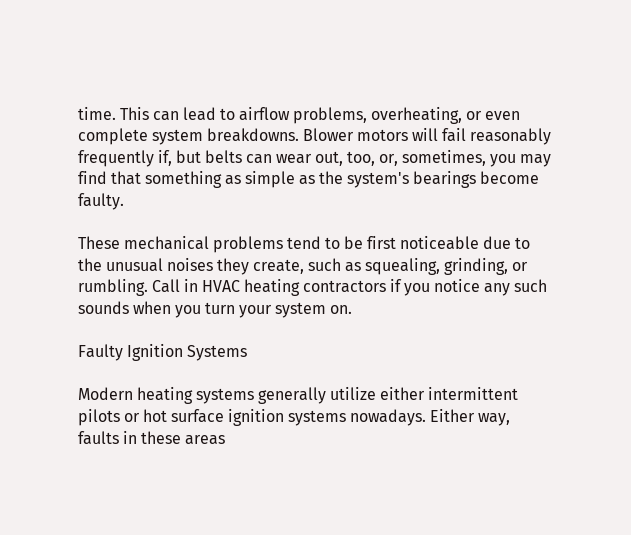time. This can lead to airflow problems, overheating, or even complete system breakdowns. Blower motors will fail reasonably frequently if, but belts can wear out, too, or, sometimes, you may find that something as simple as the system's bearings become faulty.

These mechanical problems tend to be first noticeable due to the unusual noises they create, such as squealing, grinding, or rumbling. Call in HVAC heating contractors if you notice any such sounds when you turn your system on.

Faulty Ignition Systems

Modern heating systems generally utilize either intermittent pilots or hot surface ignition systems nowadays. Either way, faults in these areas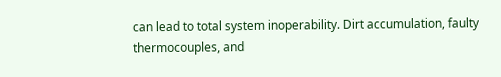can lead to total system inoperability. Dirt accumulation, faulty thermocouples, and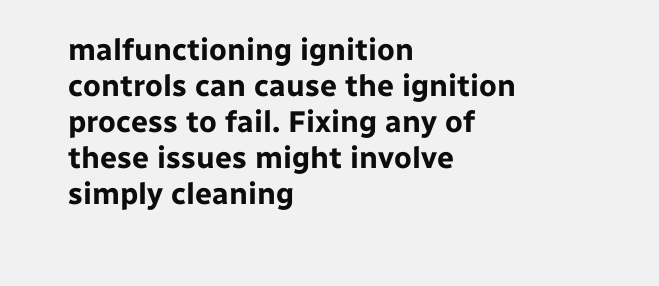malfunctioning ignition controls can cause the ignition process to fail. Fixing any of these issues might involve simply cleaning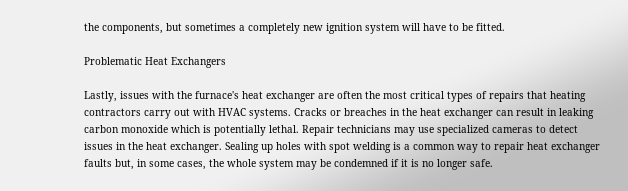the components, but sometimes a completely new ignition system will have to be fitted.

Problematic Heat Exchangers

Lastly, issues with the furnace's heat exchanger are often the most critical types of repairs that heating contractors carry out with HVAC systems. Cracks or breaches in the heat exchanger can result in leaking carbon monoxide which is potentially lethal. Repair technicians may use specialized cameras to detect issues in the heat exchanger. Sealing up holes with spot welding is a common way to repair heat exchanger faults but, in some cases, the whole system may be condemned if it is no longer safe.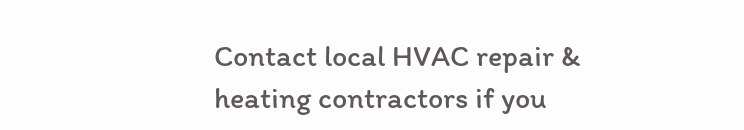Contact local HVAC repair & heating contractors if you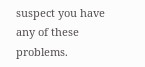suspect you have any of these problems.